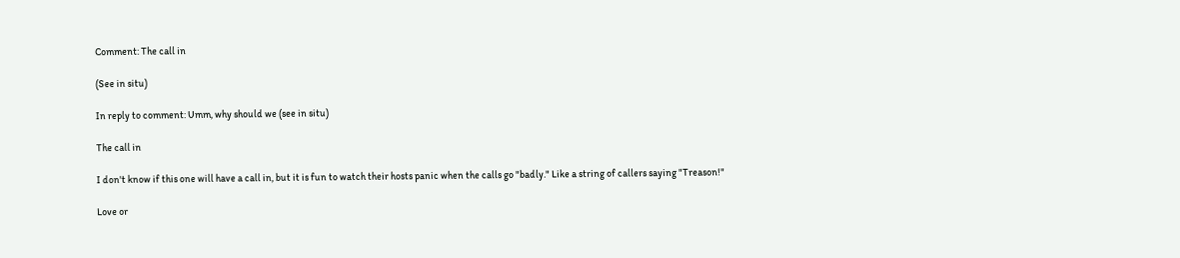Comment: The call in

(See in situ)

In reply to comment: Umm, why should we (see in situ)

The call in

I don't know if this one will have a call in, but it is fun to watch their hosts panic when the calls go "badly." Like a string of callers saying "Treason!"

Love or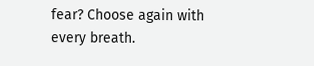fear? Choose again with every breath.